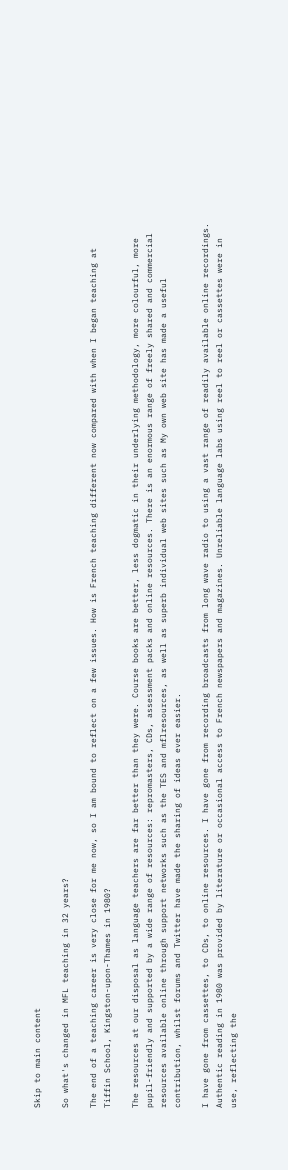Skip to main content

So what's changed in MFL teaching in 32 years?

The end of a teaching career is very close for me now, so I am bound to reflect on a few issues. How is French teaching different now compared with when I began teaching at Tiffin School, Kingston-upon-Thames in 1980?

The resources at our disposal as language teachers are far better than they were. Course books are better, less dogmatic in their underlying methodology, more colourful, more pupil-friendly and supported by a wide range of resources: repromasters, CDs, assessment packs and online resources. There is an enormous range of freely shared and commercial resources available online through support networks such as the TES and mflresources, as well as superb individual web sites such as My own web site has made a useful contribution, whilst forums and Twitter have made the sharing of ideas ever easier.

I have gone from cassettes, to CDs, to online resources. I have gone from recording broadcasts from long wave radio to using a vast range of readily available online recordings. Authentic reading in 1980 was provided by literature or occasional access to French newspapers and magazines. Unreliable language labs using reel to reel or cassettes were in use, reflecting the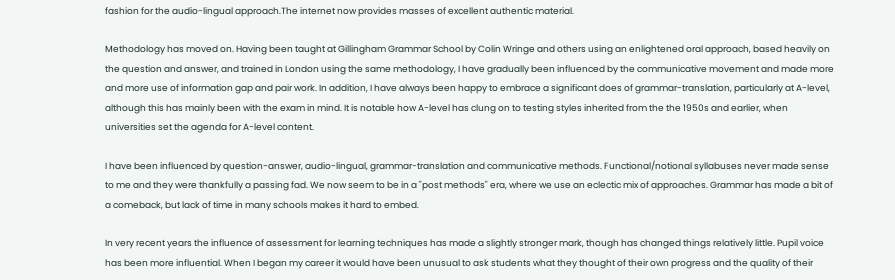fashion for the audio-lingual approach.The internet now provides masses of excellent authentic material.

Methodology has moved on. Having been taught at Gillingham Grammar School by Colin Wringe and others using an enlightened oral approach, based heavily on the question and answer, and trained in London using the same methodology, I have gradually been influenced by the communicative movement and made more and more use of information gap and pair work. In addition, I have always been happy to embrace a significant does of grammar-translation, particularly at A-level, although this has mainly been with the exam in mind. It is notable how A-level has clung on to testing styles inherited from the the 1950s and earlier, when universities set the agenda for A-level content.

I have been influenced by question-answer, audio-lingual, grammar-translation and communicative methods. Functional/notional syllabuses never made sense to me and they were thankfully a passing fad. We now seem to be in a "post methods" era, where we use an eclectic mix of approaches. Grammar has made a bit of a comeback, but lack of time in many schools makes it hard to embed.

In very recent years the influence of assessment for learning techniques has made a slightly stronger mark, though has changed things relatively little. Pupil voice has been more influential. When I began my career it would have been unusual to ask students what they thought of their own progress and the quality of their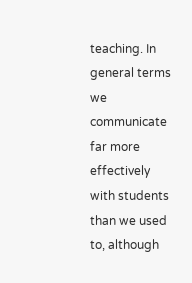teaching. In general terms we communicate far more effectively with students than we used to, although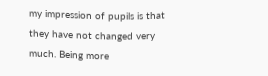my impression of pupils is that they have not changed very much. Being more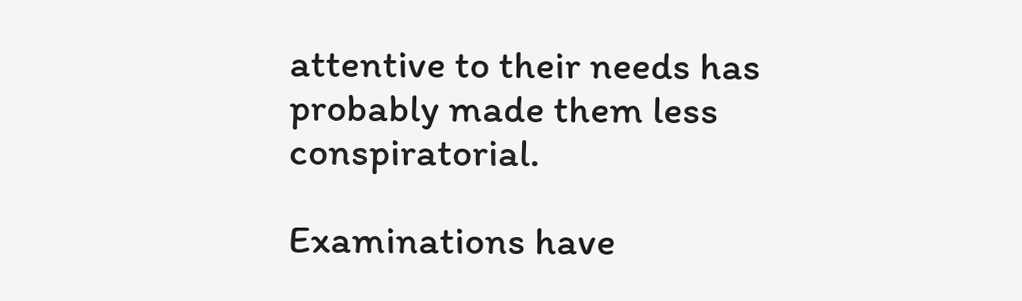attentive to their needs has probably made them less conspiratorial.

Examinations have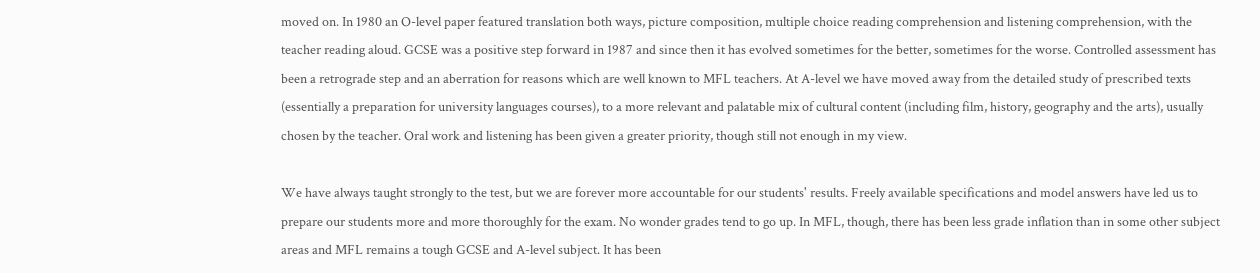moved on. In 1980 an O-level paper featured translation both ways, picture composition, multiple choice reading comprehension and listening comprehension, with the teacher reading aloud. GCSE was a positive step forward in 1987 and since then it has evolved sometimes for the better, sometimes for the worse. Controlled assessment has been a retrograde step and an aberration for reasons which are well known to MFL teachers. At A-level we have moved away from the detailed study of prescribed texts (essentially a preparation for university languages courses), to a more relevant and palatable mix of cultural content (including film, history, geography and the arts), usually chosen by the teacher. Oral work and listening has been given a greater priority, though still not enough in my view.

We have always taught strongly to the test, but we are forever more accountable for our students' results. Freely available specifications and model answers have led us to prepare our students more and more thoroughly for the exam. No wonder grades tend to go up. In MFL, though, there has been less grade inflation than in some other subject areas and MFL remains a tough GCSE and A-level subject. It has been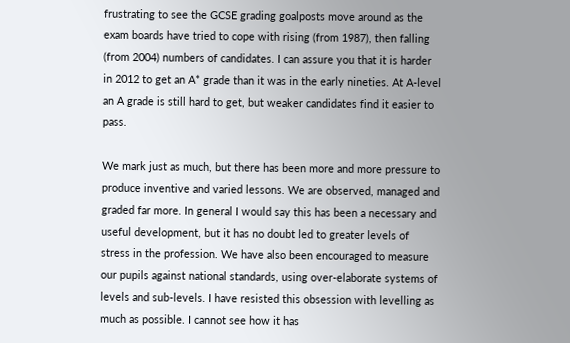frustrating to see the GCSE grading goalposts move around as the exam boards have tried to cope with rising (from 1987), then falling (from 2004) numbers of candidates. I can assure you that it is harder in 2012 to get an A* grade than it was in the early nineties. At A-level an A grade is still hard to get, but weaker candidates find it easier to pass.

We mark just as much, but there has been more and more pressure to produce inventive and varied lessons. We are observed, managed and graded far more. In general I would say this has been a necessary and useful development, but it has no doubt led to greater levels of stress in the profession. We have also been encouraged to measure our pupils against national standards, using over-elaborate systems of levels and sub-levels. I have resisted this obsession with levelling as much as possible. I cannot see how it has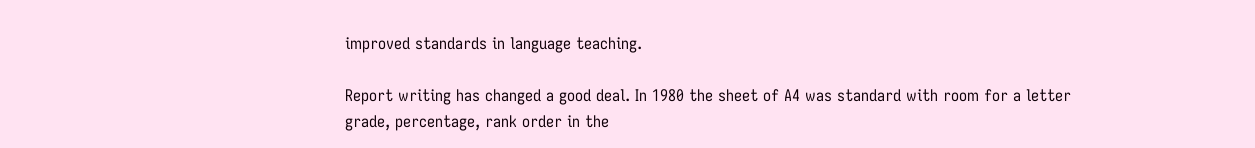improved standards in language teaching.

Report writing has changed a good deal. In 1980 the sheet of A4 was standard with room for a letter grade, percentage, rank order in the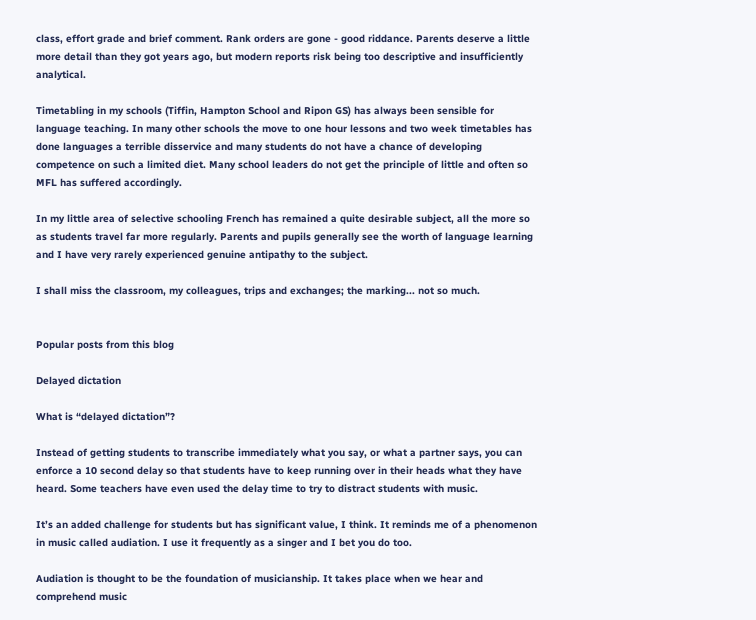class, effort grade and brief comment. Rank orders are gone - good riddance. Parents deserve a little more detail than they got years ago, but modern reports risk being too descriptive and insufficiently analytical.

Timetabling in my schools (Tiffin, Hampton School and Ripon GS) has always been sensible for language teaching. In many other schools the move to one hour lessons and two week timetables has done languages a terrible disservice and many students do not have a chance of developing competence on such a limited diet. Many school leaders do not get the principle of little and often so MFL has suffered accordingly.

In my little area of selective schooling French has remained a quite desirable subject, all the more so as students travel far more regularly. Parents and pupils generally see the worth of language learning and I have very rarely experienced genuine antipathy to the subject.

I shall miss the classroom, my colleagues, trips and exchanges; the marking... not so much.


Popular posts from this blog

Delayed dictation

What is “delayed dictation”?

Instead of getting students to transcribe immediately what you say, or what a partner says, you can enforce a 10 second delay so that students have to keep running over in their heads what they have heard. Some teachers have even used the delay time to try to distract students with music.

It’s an added challenge for students but has significant value, I think. It reminds me of a phenomenon in music called audiation. I use it frequently as a singer and I bet you do too.

Audiation is thought to be the foundation of musicianship. It takes place when we hear and comprehend music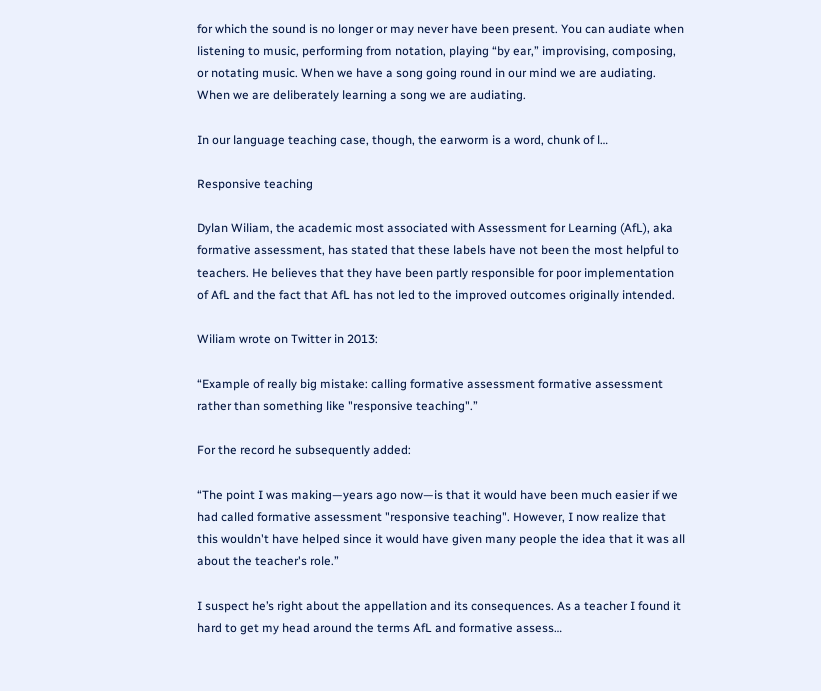for which the sound is no longer or may never have been present. You can audiate when listening to music, performing from notation, playing “by ear,” improvising, composing, or notating music. When we have a song going round in our mind we are audiating. When we are deliberately learning a song we are audiating.

In our language teaching case, though, the earworm is a word, chunk of l…

Responsive teaching

Dylan Wiliam, the academic most associated with Assessment for Learning (AfL), aka formative assessment, has stated that these labels have not been the most helpful to teachers. He believes that they have been partly responsible for poor implementation of AfL and the fact that AfL has not led to the improved outcomes originally intended.

Wiliam wrote on Twitter in 2013:

“Example of really big mistake: calling formative assessment formative assessment rather than something like "responsive teaching".”

For the record he subsequently added:

“The point I was making—years ago now—is that it would have been much easier if we had called formative assessment "responsive teaching". However, I now realize that this wouldn't have helped since it would have given many people the idea that it was all about the teacher's role.”

I suspect he’s right about the appellation and its consequences. As a teacher I found it hard to get my head around the terms AfL and formative assess…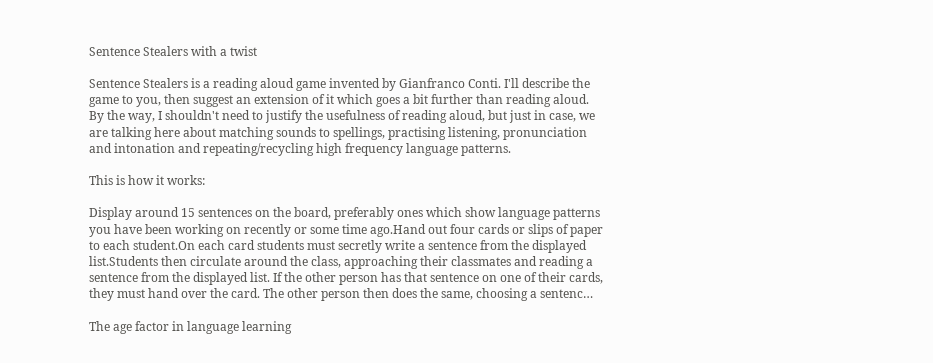Sentence Stealers with a twist

Sentence Stealers is a reading aloud game invented by Gianfranco Conti. I'll describe the game to you, then suggest an extension of it which goes a bit further than reading aloud. By the way, I shouldn't need to justify the usefulness of reading aloud, but just in case, we are talking here about matching sounds to spellings, practising listening, pronunciation and intonation and repeating/recycling high frequency language patterns.

This is how it works:

Display around 15 sentences on the board, preferably ones which show language patterns you have been working on recently or some time ago.Hand out four cards or slips of paper to each student.On each card students must secretly write a sentence from the displayed list.Students then circulate around the class, approaching their classmates and reading a sentence from the displayed list. If the other person has that sentence on one of their cards, they must hand over the card. The other person then does the same, choosing a sentenc…

The age factor in language learning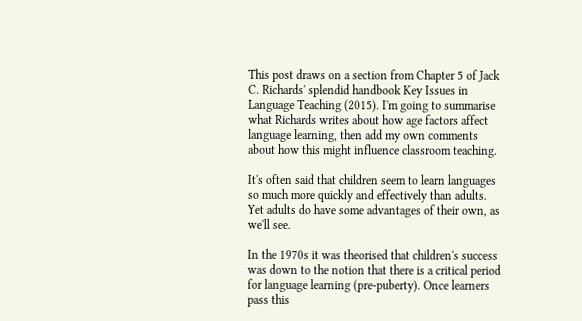This post draws on a section from Chapter 5 of Jack C. Richards' splendid handbook Key Issues in Language Teaching (2015). I'm going to summarise what Richards writes about how age factors affect language learning, then add my own comments about how this might influence classroom teaching.

It's often said that children seem to learn languages so much more quickly and effectively than adults. Yet adults do have some advantages of their own, as we'll see.

In the 1970s it was theorised that children's success was down to the notion that there is a critical period for language learning (pre-puberty). Once learners pass this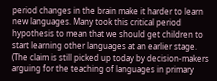period changes in the brain make it harder to learn new languages. Many took this critical period hypothesis to mean that we should get children to start learning other languages at an earlier stage. (The claim is still picked up today by decision-makers arguing for the teaching of languages in primary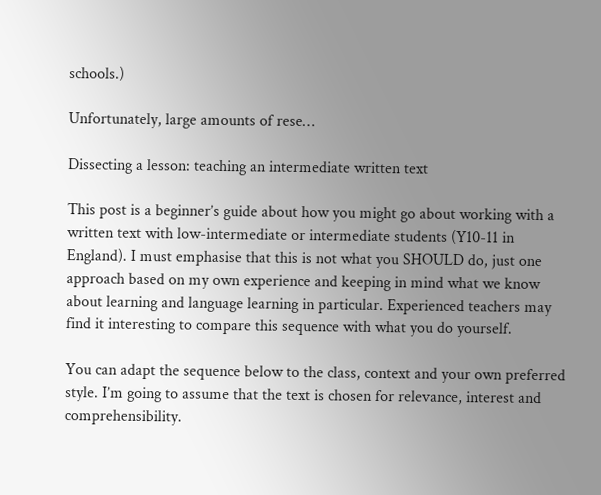schools.)

Unfortunately, large amounts of rese…

Dissecting a lesson: teaching an intermediate written text

This post is a beginner’s guide about how you might go about working with a written text with low-intermediate or intermediate students (Y10-11 in England). I must emphasise that this is not what you SHOULD do, just one approach based on my own experience and keeping in mind what we know about learning and language learning in particular. Experienced teachers may find it interesting to compare this sequence with what you do yourself.

You can adapt the sequence below to the class, context and your own preferred style. I’m going to assume that the text is chosen for relevance, interest and comprehensibility.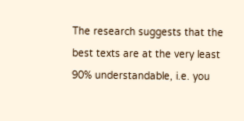The research suggests that the best texts are at the very least 90% understandable, i.e. you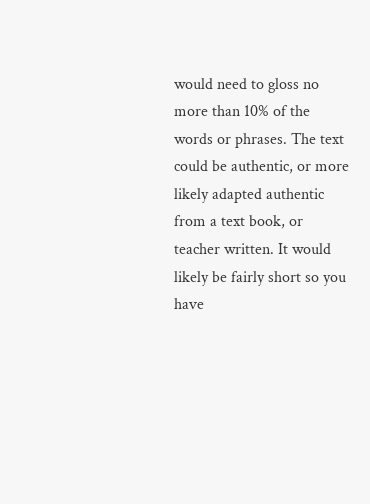would need to gloss no more than 10% of the words or phrases. The text could be authentic, or more likely adapted authentic from a text book, or teacher written. It would likely be fairly short so you have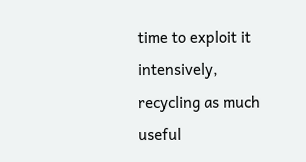time to exploit it intensively, recycling as much useful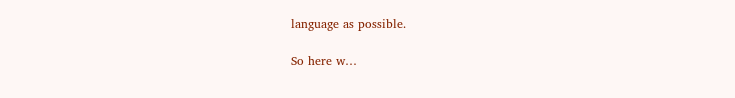language as possible.

So here w…